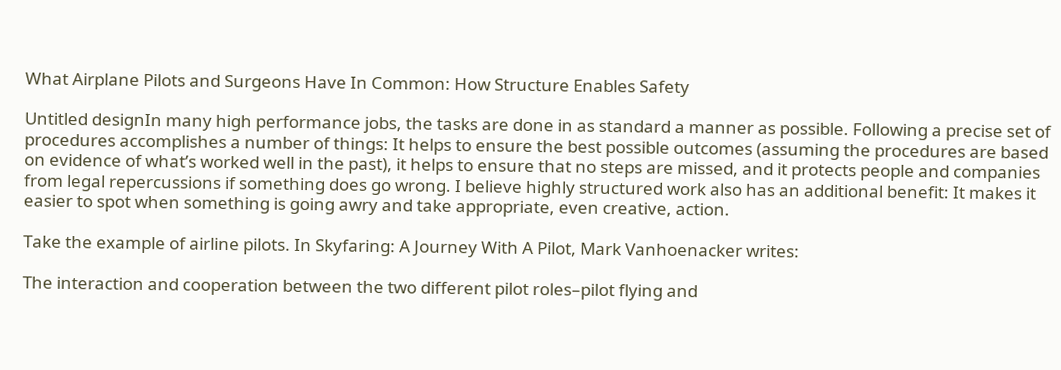What Airplane Pilots and Surgeons Have In Common: How Structure Enables Safety

Untitled designIn many high performance jobs, the tasks are done in as standard a manner as possible. Following a precise set of procedures accomplishes a number of things: It helps to ensure the best possible outcomes (assuming the procedures are based on evidence of what’s worked well in the past), it helps to ensure that no steps are missed, and it protects people and companies from legal repercussions if something does go wrong. I believe highly structured work also has an additional benefit: It makes it easier to spot when something is going awry and take appropriate, even creative, action.

Take the example of airline pilots. In Skyfaring: A Journey With A Pilot, Mark Vanhoenacker writes:

The interaction and cooperation between the two different pilot roles–pilot flying and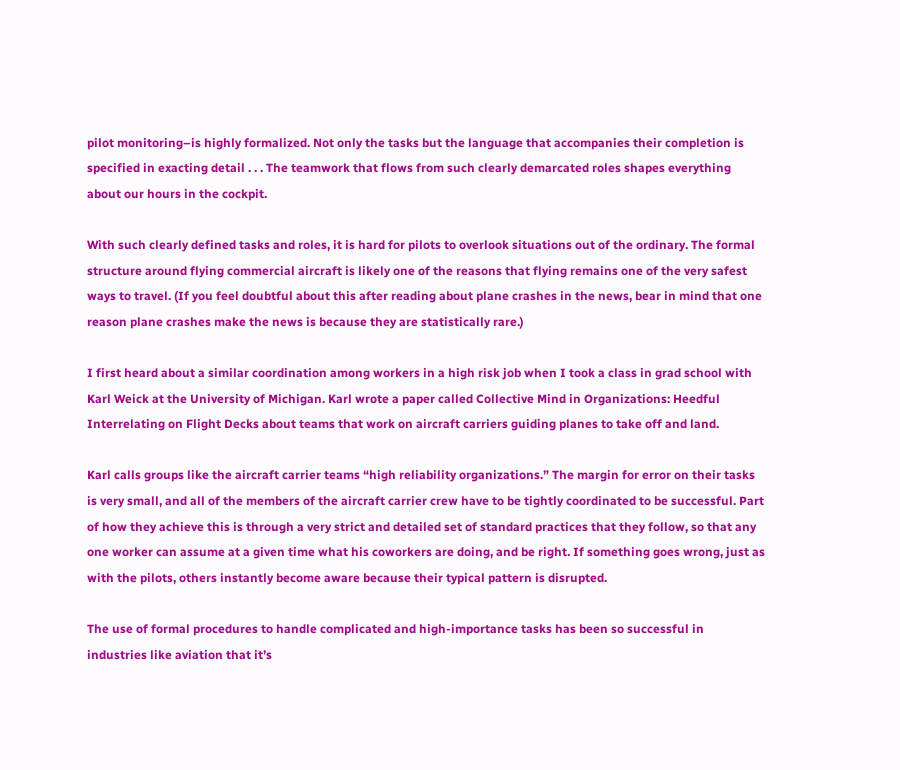pilot monitoring–is highly formalized. Not only the tasks but the language that accompanies their completion is specified in exacting detail . . . The teamwork that flows from such clearly demarcated roles shapes everything about our hours in the cockpit.

With such clearly defined tasks and roles, it is hard for pilots to overlook situations out of the ordinary. The formal structure around flying commercial aircraft is likely one of the reasons that flying remains one of the very safest ways to travel. (If you feel doubtful about this after reading about plane crashes in the news, bear in mind that one reason plane crashes make the news is because they are statistically rare.)

I first heard about a similar coordination among workers in a high risk job when I took a class in grad school with Karl Weick at the University of Michigan. Karl wrote a paper called Collective Mind in Organizations: Heedful Interrelating on Flight Decks about teams that work on aircraft carriers guiding planes to take off and land.

Karl calls groups like the aircraft carrier teams “high reliability organizations.” The margin for error on their tasks is very small, and all of the members of the aircraft carrier crew have to be tightly coordinated to be successful. Part of how they achieve this is through a very strict and detailed set of standard practices that they follow, so that any one worker can assume at a given time what his coworkers are doing, and be right. If something goes wrong, just as with the pilots, others instantly become aware because their typical pattern is disrupted.

The use of formal procedures to handle complicated and high-importance tasks has been so successful in industries like aviation that it’s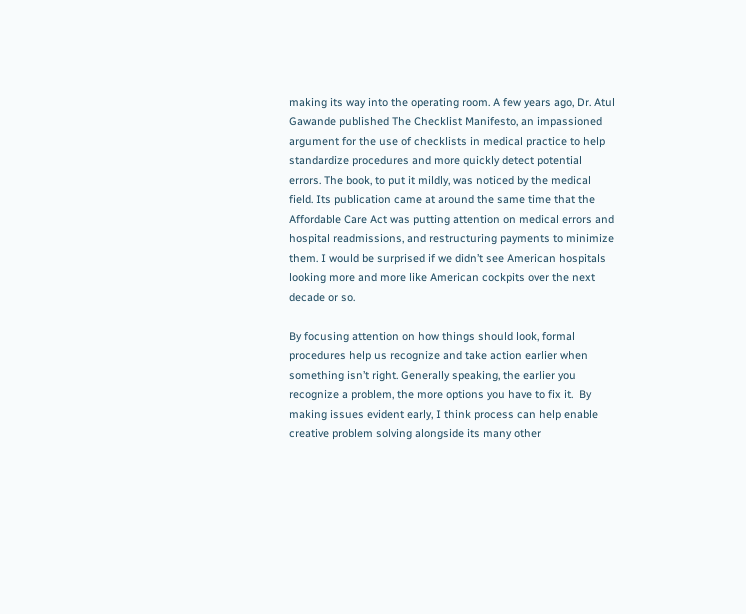making its way into the operating room. A few years ago, Dr. Atul Gawande published The Checklist Manifesto, an impassioned argument for the use of checklists in medical practice to help standardize procedures and more quickly detect potential errors. The book, to put it mildly, was noticed by the medical field. Its publication came at around the same time that the Affordable Care Act was putting attention on medical errors and hospital readmissions, and restructuring payments to minimize them. I would be surprised if we didn’t see American hospitals looking more and more like American cockpits over the next decade or so.

By focusing attention on how things should look, formal procedures help us recognize and take action earlier when something isn’t right. Generally speaking, the earlier you recognize a problem, the more options you have to fix it.  By making issues evident early, I think process can help enable creative problem solving alongside its many other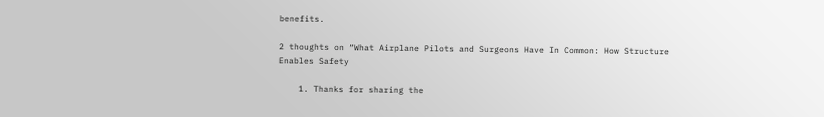benefits.

2 thoughts on “What Airplane Pilots and Surgeons Have In Common: How Structure Enables Safety

    1. Thanks for sharing the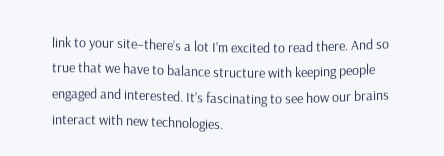link to your site–there’s a lot I’m excited to read there. And so true that we have to balance structure with keeping people engaged and interested. It’s fascinating to see how our brains interact with new technologies.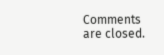Comments are closed.